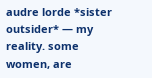audre lorde *sister outsider* — my reality. some women, are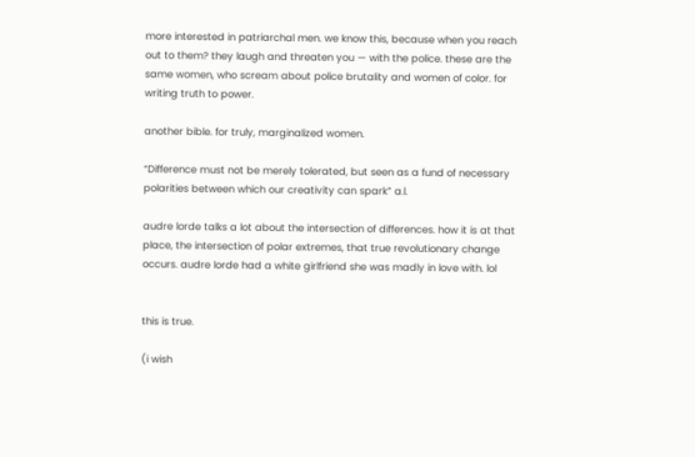more interested in patriarchal men. we know this, because when you reach out to them? they laugh and threaten you — with the police. these are the same women, who scream about police brutality and women of color. for writing truth to power.

another bible. for truly, marginalized women.

“Difference must not be merely tolerated, but seen as a fund of necessary polarities between which our creativity can spark” a.l.

audre lorde talks a lot about the intersection of differences. how it is at that place, the intersection of polar extremes, that true revolutionary change occurs. audre lorde had a white girlfriend she was madly in love with. lol


this is true.

(i wish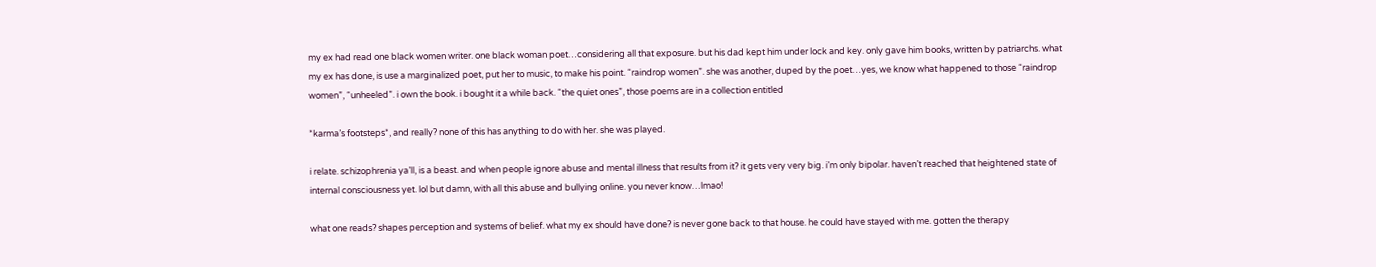my ex had read one black women writer. one black woman poet…considering all that exposure. but his dad kept him under lock and key. only gave him books, written by patriarchs. what my ex has done, is use a marginalized poet, put her to music, to make his point. “raindrop women”. she was another, duped by the poet…yes, we know what happened to those “raindrop women”, “unheeled”. i own the book. i bought it a while back. “the quiet ones”, those poems are in a collection entitled

*karma’s footsteps*, and really? none of this has anything to do with her. she was played.

i relate. schizophrenia ya’ll, is a beast. and when people ignore abuse and mental illness that results from it? it gets very very big. i’m only bipolar. haven’t reached that heightened state of internal consciousness yet. lol but damn, with all this abuse and bullying online. you never know…lmao!

what one reads? shapes perception and systems of belief. what my ex should have done? is never gone back to that house. he could have stayed with me. gotten the therapy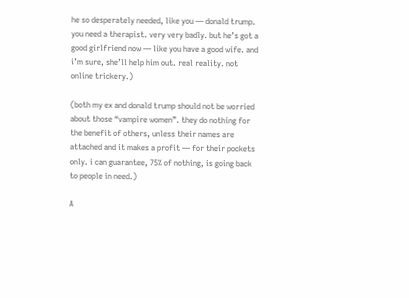he so desperately needed, like you — donald trump. you need a therapist. very very badly. but he’s got a good girlfriend now — like you have a good wife. and i’m sure, she’ll help him out. real reality. not online trickery.)

(both my ex and donald trump should not be worried about those “vampire women”. they do nothing for the benefit of others, unless their names are attached and it makes a profit — for their pockets only. i can guarantee, 75% of nothing, is going back to people in need.)

A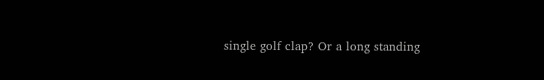single golf clap? Or a long standing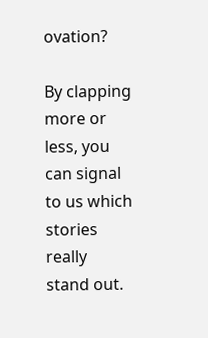ovation?

By clapping more or less, you can signal to us which stories really stand out.